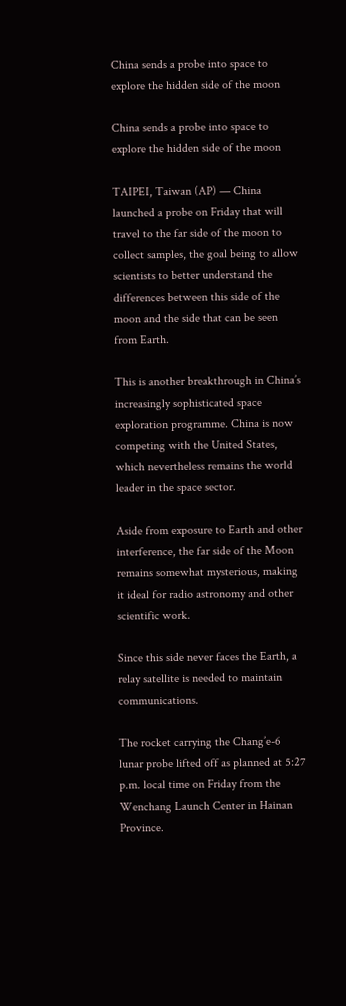China sends a probe into space to explore the hidden side of the moon

China sends a probe into space to explore the hidden side of the moon

TAIPEI, Taiwan (AP) — China launched a probe on Friday that will travel to the far side of the moon to collect samples, the goal being to allow scientists to better understand the differences between this side of the moon and the side that can be seen from Earth.

This is another breakthrough in China’s increasingly sophisticated space exploration programme. China is now competing with the United States, which nevertheless remains the world leader in the space sector.

Aside from exposure to Earth and other interference, the far side of the Moon remains somewhat mysterious, making it ideal for radio astronomy and other scientific work.

Since this side never faces the Earth, a relay satellite is needed to maintain communications.

The rocket carrying the Chang’e-6 lunar probe lifted off as planned at 5:27 p.m. local time on Friday from the Wenchang Launch Center in Hainan Province.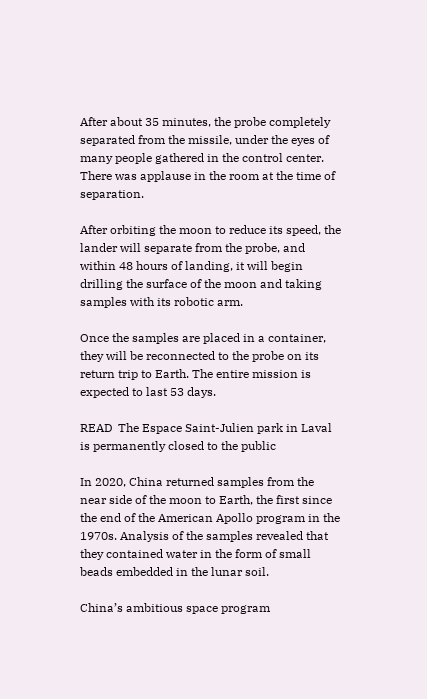After about 35 minutes, the probe completely separated from the missile, under the eyes of many people gathered in the control center. There was applause in the room at the time of separation.

After orbiting the moon to reduce its speed, the lander will separate from the probe, and within 48 hours of landing, it will begin drilling the surface of the moon and taking samples with its robotic arm.

Once the samples are placed in a container, they will be reconnected to the probe on its return trip to Earth. The entire mission is expected to last 53 days.

READ  The Espace Saint-Julien park in Laval is permanently closed to the public

In 2020, China returned samples from the near side of the moon to Earth, the first since the end of the American Apollo program in the 1970s. Analysis of the samples revealed that they contained water in the form of small beads embedded in the lunar soil.

China’s ambitious space program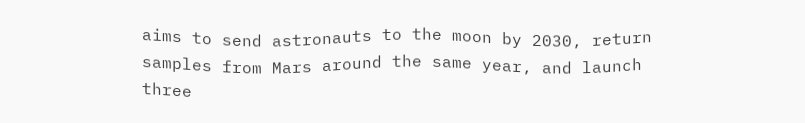aims to send astronauts to the moon by 2030, return samples from Mars around the same year, and launch three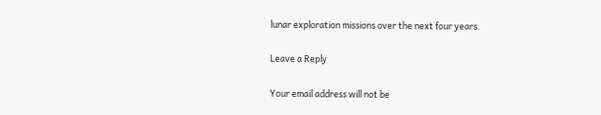lunar exploration missions over the next four years.

Leave a Reply

Your email address will not be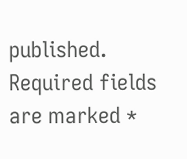published. Required fields are marked *